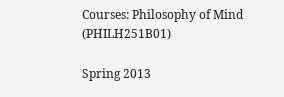Courses: Philosophy of Mind (PHILH251B01)

Spring 2013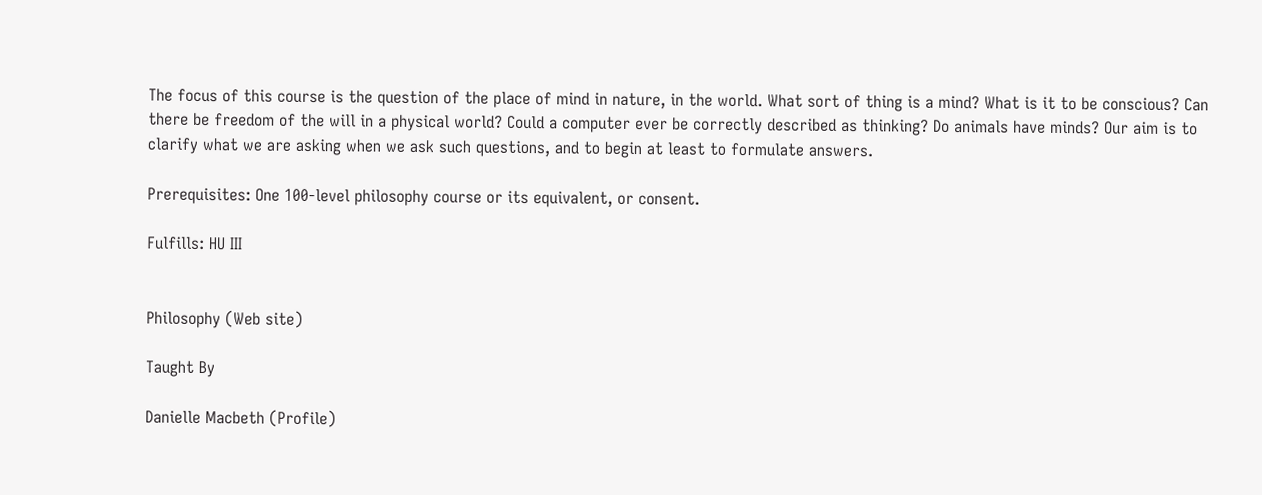The focus of this course is the question of the place of mind in nature, in the world. What sort of thing is a mind? What is it to be conscious? Can there be freedom of the will in a physical world? Could a computer ever be correctly described as thinking? Do animals have minds? Our aim is to clarify what we are asking when we ask such questions, and to begin at least to formulate answers.

Prerequisites: One 100-level philosophy course or its equivalent, or consent.

Fulfills: HU III


Philosophy (Web site)

Taught By

Danielle Macbeth (Profile)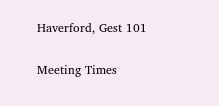Haverford, Gest 101

Meeting Times